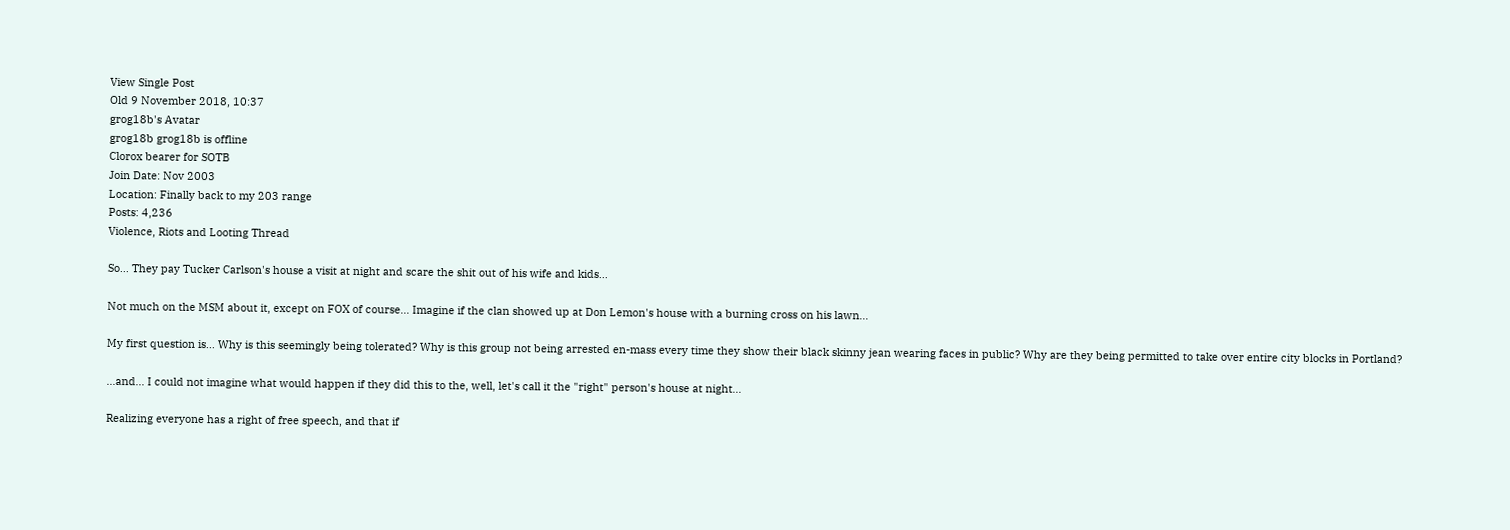View Single Post
Old 9 November 2018, 10:37
grog18b's Avatar
grog18b grog18b is offline
Clorox bearer for SOTB
Join Date: Nov 2003
Location: Finally back to my 203 range
Posts: 4,236
Violence, Riots and Looting Thread

So... They pay Tucker Carlson's house a visit at night and scare the shit out of his wife and kids...

Not much on the MSM about it, except on FOX of course... Imagine if the clan showed up at Don Lemon's house with a burning cross on his lawn...

My first question is... Why is this seemingly being tolerated? Why is this group not being arrested en-mass every time they show their black skinny jean wearing faces in public? Why are they being permitted to take over entire city blocks in Portland?

...and... I could not imagine what would happen if they did this to the, well, let's call it the "right" person's house at night...

Realizing everyone has a right of free speech, and that if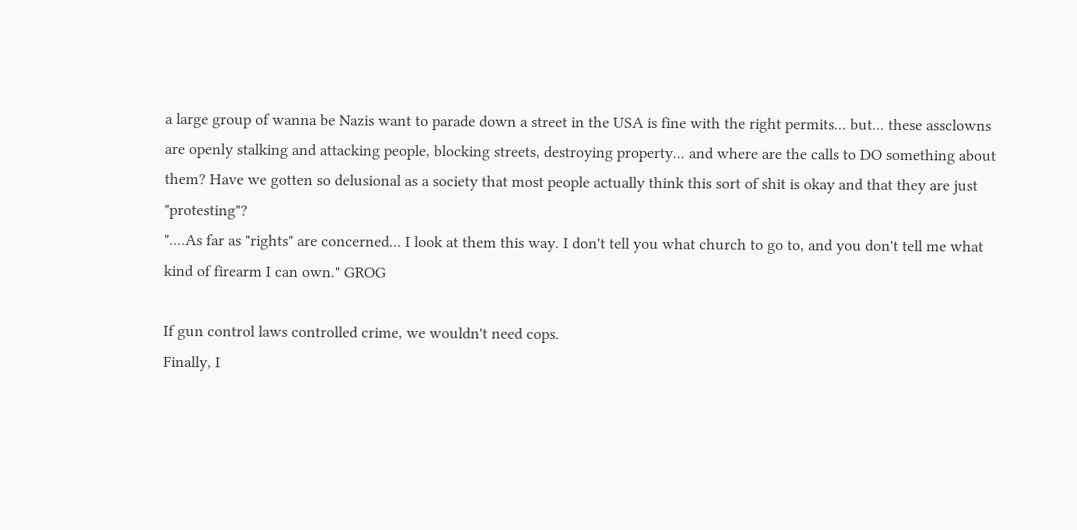a large group of wanna be Nazis want to parade down a street in the USA is fine with the right permits... but... these assclowns are openly stalking and attacking people, blocking streets, destroying property... and where are the calls to DO something about them? Have we gotten so delusional as a society that most people actually think this sort of shit is okay and that they are just "protesting"?
"....As far as "rights" are concerned... I look at them this way. I don't tell you what church to go to, and you don't tell me what kind of firearm I can own." GROG

If gun control laws controlled crime, we wouldn't need cops.
Finally, I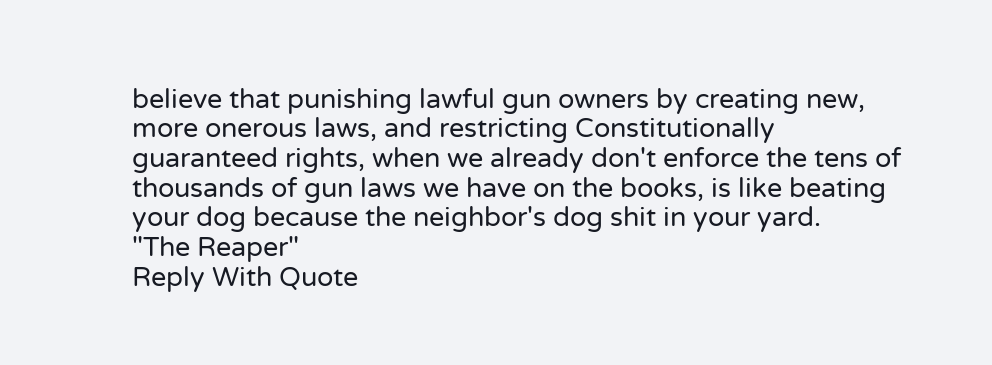believe that punishing lawful gun owners by creating new, more onerous laws, and restricting Constitutionally guaranteed rights, when we already don't enforce the tens of thousands of gun laws we have on the books, is like beating your dog because the neighbor's dog shit in your yard.
"The Reaper"
Reply With Quote